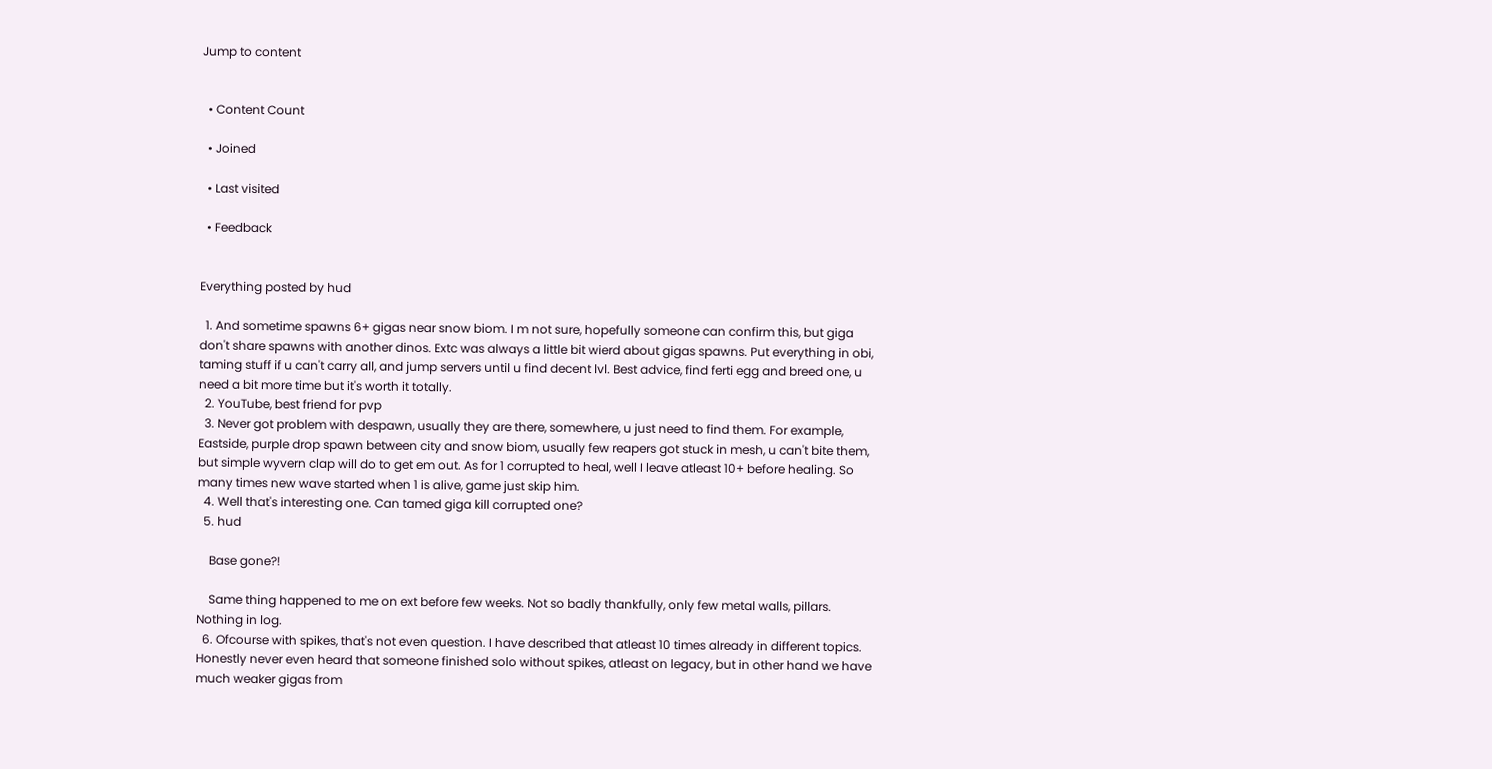Jump to content


  • Content Count

  • Joined

  • Last visited

  • Feedback


Everything posted by hud

  1. And sometime spawns 6+ gigas near snow biom. I m not sure, hopefully someone can confirm this, but giga don't share spawns with another dinos. Extc was always a little bit wierd about gigas spawns. Put everything in obi, taming stuff if u can't carry all, and jump servers until u find decent lvl. Best advice, find ferti egg and breed one, u need a bit more time but it's worth it totally.
  2. YouTube, best friend for pvp
  3. Never got problem with despawn, usually they are there, somewhere, u just need to find them. For example, Eastside, purple drop spawn between city and snow biom, usually few reapers got stuck in mesh, u can't bite them, but simple wyvern clap will do to get em out. As for 1 corrupted to heal, well I leave atleast 10+ before healing. So many times new wave started when 1 is alive, game just skip him.
  4. Well that's interesting one. Can tamed giga kill corrupted one?
  5. hud

    Base gone?!

    Same thing happened to me on ext before few weeks. Not so badly thankfully, only few metal walls, pillars. Nothing in log.
  6. Ofcourse with spikes, that's not even question. I have described that atleast 10 times already in different topics. Honestly never even heard that someone finished solo without spikes, atleast on legacy, but in other hand we have much weaker gigas from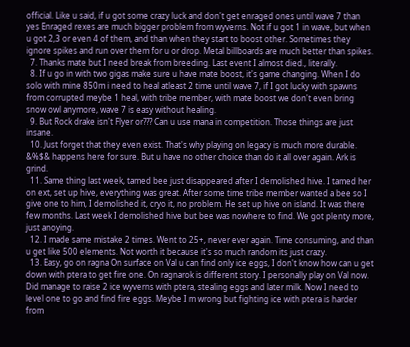official. Like u said, if u got some crazy luck and don't get enraged ones until wave 7 than yes Enraged rexes are much bigger problem from wyverns. Not if u got 1 in wave, but when u got 2,3 or even 4 of them, and than when they start to boost other. Sometimes they ignore spikes and run over them for u or drop. Metal billboards are much better than spikes.
  7. Thanks mate but I need break from breeding. Last event I almost died., literally.
  8. If u go in with two gigas make sure u have mate boost, it's game changing. When I do solo with mine 850m i need to heal atleast 2 time until wave 7, if I got lucky with spawns from corrupted meybe 1 heal, with tribe member, with mate boost we don't even bring snow owl anymore, wave 7 is easy without healing.
  9. But Rock drake isn't Flyer or??? Can u use mana in competition. Those things are just insane.
  10. Just forget that they even exist. That's why playing on legacy is much more durable. &%$& happens here for sure. But u have no other choice than do it all over again. Ark is grind.
  11. Same thing last week, tamed bee just disappeared after I demolished hive. I tamed her on ext, set up hive, everything was great. After some time tribe member wanted a bee so I give one to him, I demolished it, cryo it, no problem. He set up hive on island. It was there few months. Last week I demolished hive but bee was nowhere to find. We got plenty more, just anoying.
  12. I made same mistake 2 times. Went to 25+, never ever again. Time consuming, and than u get like 500 elements. Not worth it because it's so much random its just crazy.
  13. Easy, go on ragna On surface on Val u can find only ice eggs, I don't know how can u get down with ptera to get fire one. On ragnarok is different story. I personally play on Val now. Did manage to raise 2 ice wyverns with ptera, stealing eggs and later milk. Now I need to level one to go and find fire eggs. Meybe I m wrong but fighting ice with ptera is harder from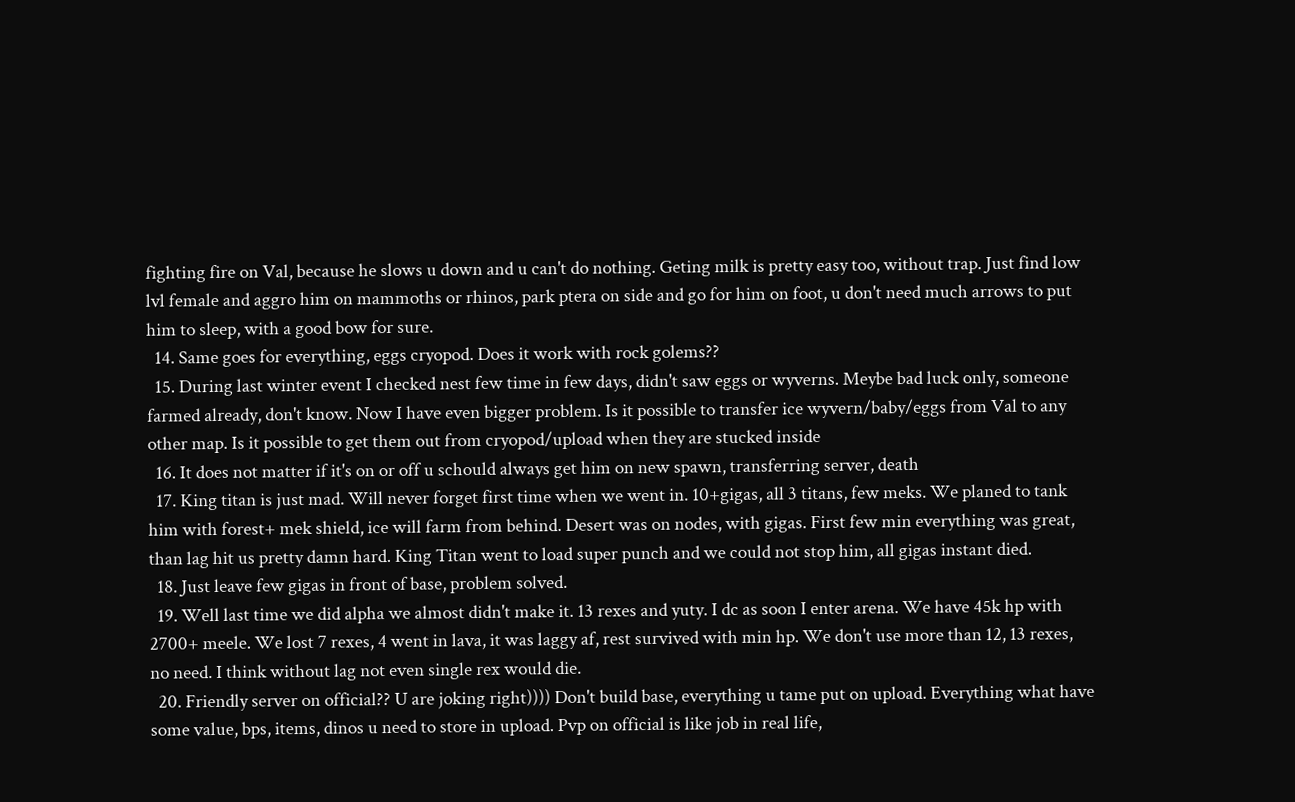fighting fire on Val, because he slows u down and u can't do nothing. Geting milk is pretty easy too, without trap. Just find low lvl female and aggro him on mammoths or rhinos, park ptera on side and go for him on foot, u don't need much arrows to put him to sleep, with a good bow for sure.
  14. Same goes for everything, eggs cryopod. Does it work with rock golems??
  15. During last winter event I checked nest few time in few days, didn't saw eggs or wyverns. Meybe bad luck only, someone farmed already, don't know. Now I have even bigger problem. Is it possible to transfer ice wyvern/baby/eggs from Val to any other map. Is it possible to get them out from cryopod/upload when they are stucked inside
  16. It does not matter if it's on or off u schould always get him on new spawn, transferring server, death
  17. King titan is just mad. Will never forget first time when we went in. 10+gigas, all 3 titans, few meks. We planed to tank him with forest+ mek shield, ice will farm from behind. Desert was on nodes, with gigas. First few min everything was great, than lag hit us pretty damn hard. King Titan went to load super punch and we could not stop him, all gigas instant died.
  18. Just leave few gigas in front of base, problem solved.
  19. Well last time we did alpha we almost didn't make it. 13 rexes and yuty. I dc as soon I enter arena. We have 45k hp with 2700+ meele. We lost 7 rexes, 4 went in lava, it was laggy af, rest survived with min hp. We don't use more than 12, 13 rexes, no need. I think without lag not even single rex would die.
  20. Friendly server on official?? U are joking right)))) Don't build base, everything u tame put on upload. Everything what have some value, bps, items, dinos u need to store in upload. Pvp on official is like job in real life,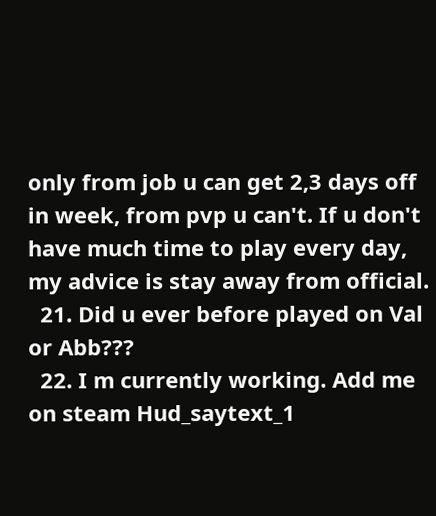only from job u can get 2,3 days off in week, from pvp u can't. If u don't have much time to play every day, my advice is stay away from official.
  21. Did u ever before played on Val or Abb???
  22. I m currently working. Add me on steam Hud_saytext_1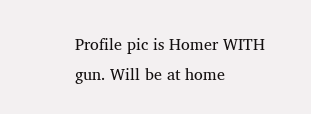Profile pic is Homer WITH gun. Will be at home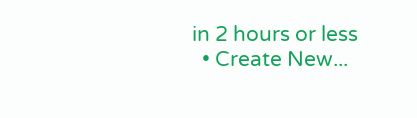in 2 hours or less
  • Create New...